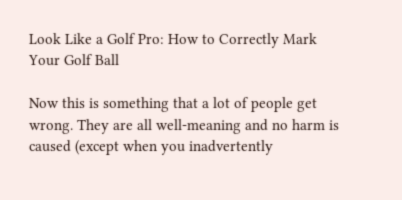Look Like a Golf Pro: How to Correctly Mark Your Golf Ball

Now this is something that a lot of people get wrong. They are all well-meaning and no harm is caused (except when you inadvertently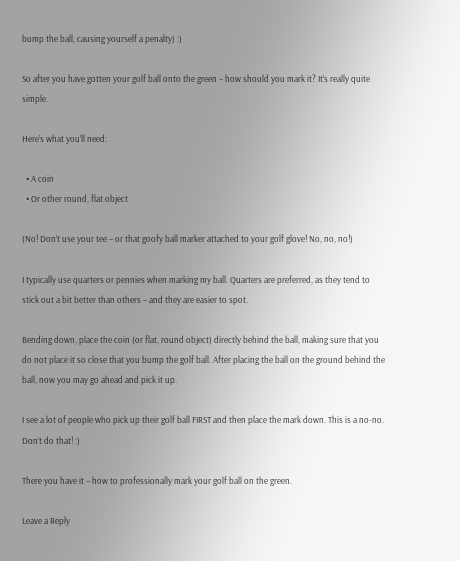bump the ball, causing yourself a penalty) :)

So after you have gotten your golf ball onto the green – how should you mark it? It’s really quite simple.

Here’s what you’ll need:

  • A coin
  • Or other round, flat object

(No! Don’t use your tee – or that goofy ball marker attached to your golf glove! No, no, no!)

I typically use quarters or pennies when marking my ball. Quarters are preferred, as they tend to stick out a bit better than others – and they are easier to spot.

Bending down, place the coin (or flat, round object) directly behind the ball, making sure that you do not place it so close that you bump the golf ball. After placing the ball on the ground behind the ball, now you may go ahead and pick it up.

I see a lot of people who pick up their golf ball FIRST and then place the mark down. This is a no-no. Don’t do that! :)

There you have it – how to professionally mark your golf ball on the green.

Leave a Reply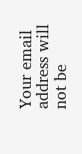Your email address will not be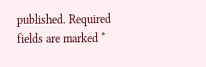published. Required fields are marked *